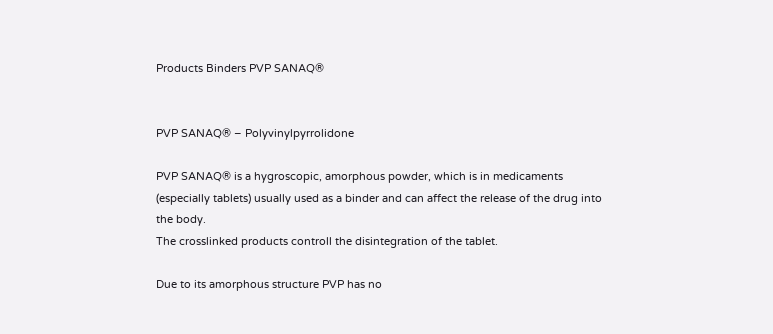Products Binders PVP SANAQ®


PVP SANAQ® – Polyvinylpyrrolidone

PVP SANAQ® is a hygroscopic, amorphous powder, which is in medicaments (especially tablets) usually used as a binder and can affect the release of the drug into the body.
The crosslinked products controll the disintegration of the tablet.

Due to its amorphous structure PVP has no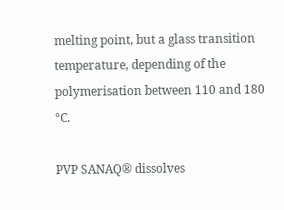melting point, but a glass transition temperature, depending of the polymerisation between 110 and 180 °C.

PVP SANAQ® dissolves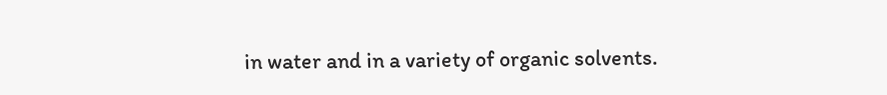in water and in a variety of organic solvents.